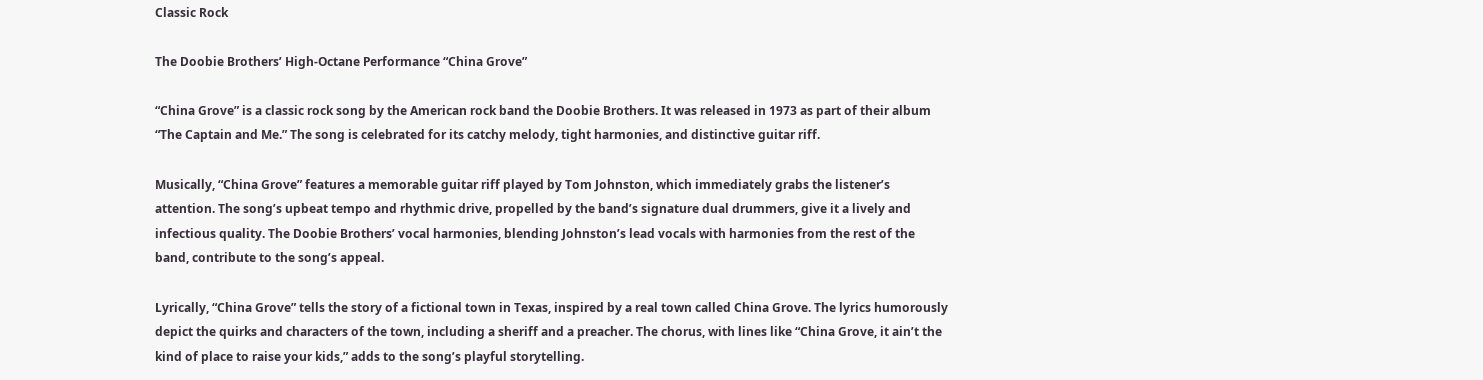Classic Rock

The Doobie Brothers’ High-Octane Performance “China Grove”

“China Grove” is a classic rock song by the American rock band the Doobie Brothers. It was released in 1973 as part of their album “The Captain and Me.” The song is celebrated for its catchy melody, tight harmonies, and distinctive guitar riff.

Musically, “China Grove” features a memorable guitar riff played by Tom Johnston, which immediately grabs the listener’s attention. The song’s upbeat tempo and rhythmic drive, propelled by the band’s signature dual drummers, give it a lively and infectious quality. The Doobie Brothers’ vocal harmonies, blending Johnston’s lead vocals with harmonies from the rest of the band, contribute to the song’s appeal.

Lyrically, “China Grove” tells the story of a fictional town in Texas, inspired by a real town called China Grove. The lyrics humorously depict the quirks and characters of the town, including a sheriff and a preacher. The chorus, with lines like “China Grove, it ain’t the kind of place to raise your kids,” adds to the song’s playful storytelling.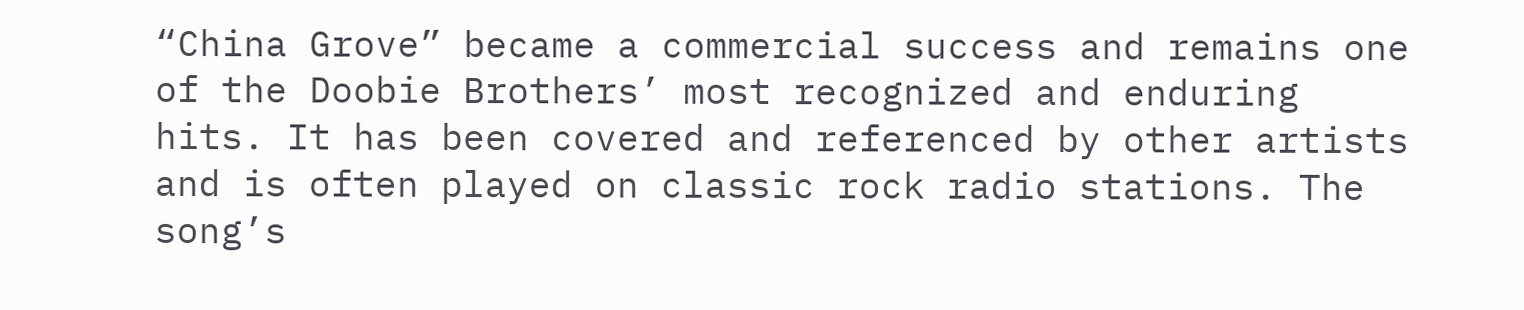“China Grove” became a commercial success and remains one of the Doobie Brothers’ most recognized and enduring hits. It has been covered and referenced by other artists and is often played on classic rock radio stations. The song’s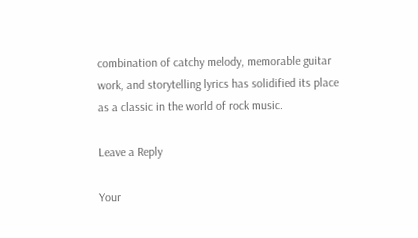combination of catchy melody, memorable guitar work, and storytelling lyrics has solidified its place as a classic in the world of rock music.

Leave a Reply

Your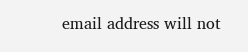email address will not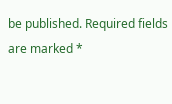be published. Required fields are marked *